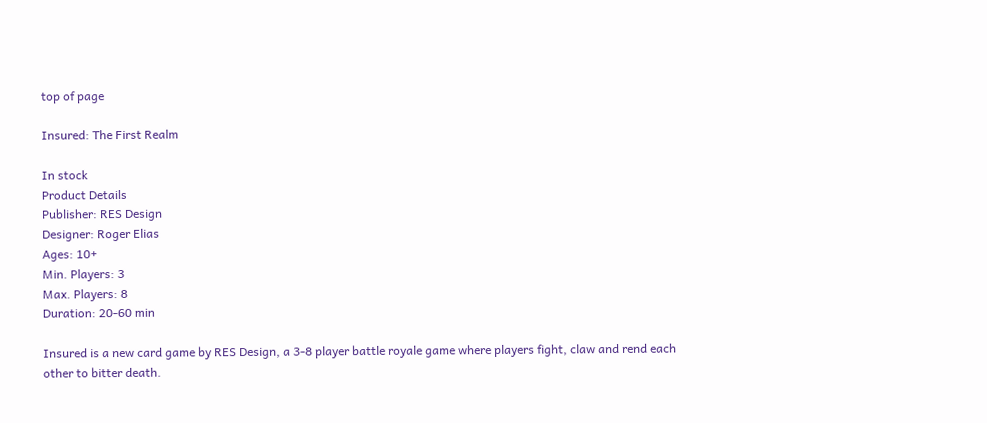top of page

Insured: The First Realm

In stock
Product Details
Publisher: RES Design
Designer: Roger Elias
Ages: 10+
Min. Players: 3
Max. Players: 8
Duration: 20-60 min

Insured is a new card game by RES Design, a 3-8 player battle royale game where players fight, claw and rend each other to bitter death.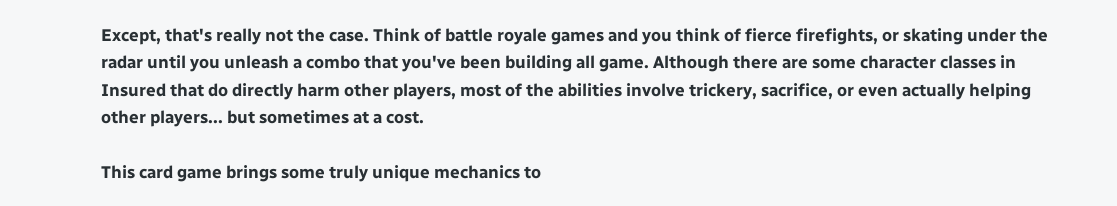Except, that's really not the case. Think of battle royale games and you think of fierce firefights, or skating under the radar until you unleash a combo that you've been building all game. Although there are some character classes in Insured that do directly harm other players, most of the abilities involve trickery, sacrifice, or even actually helping other players... but sometimes at a cost.

This card game brings some truly unique mechanics to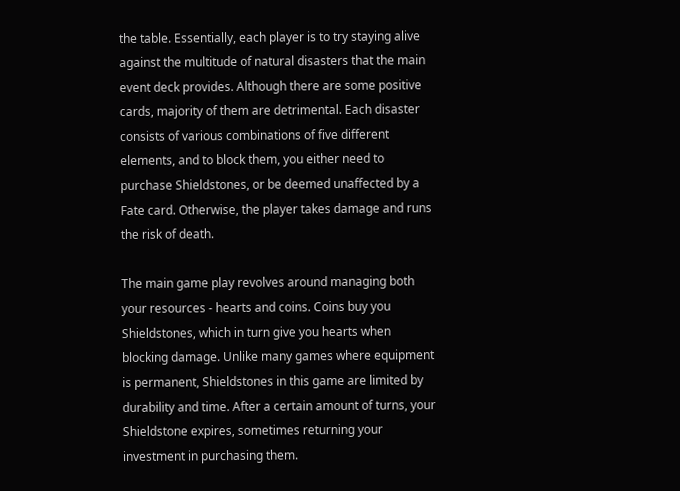the table. Essentially, each player is to try staying alive against the multitude of natural disasters that the main event deck provides. Although there are some positive cards, majority of them are detrimental. Each disaster consists of various combinations of five different elements, and to block them, you either need to purchase Shieldstones, or be deemed unaffected by a Fate card. Otherwise, the player takes damage and runs the risk of death.

The main game play revolves around managing both your resources - hearts and coins. Coins buy you Shieldstones, which in turn give you hearts when blocking damage. Unlike many games where equipment is permanent, Shieldstones in this game are limited by durability and time. After a certain amount of turns, your Shieldstone expires, sometimes returning your investment in purchasing them.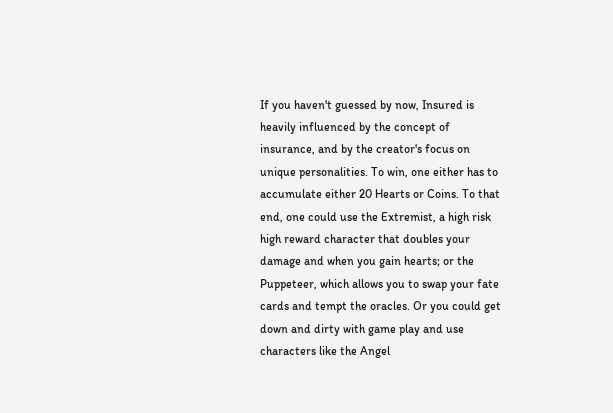If you haven't guessed by now, Insured is heavily influenced by the concept of insurance, and by the creator's focus on unique personalities. To win, one either has to accumulate either 20 Hearts or Coins. To that end, one could use the Extremist, a high risk high reward character that doubles your damage and when you gain hearts; or the Puppeteer, which allows you to swap your fate cards and tempt the oracles. Or you could get down and dirty with game play and use characters like the Angel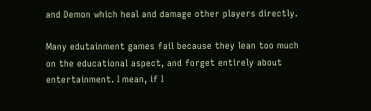and Demon which heal and damage other players directly.

Many edutainment games fail because they lean too much on the educational aspect, and forget entirely about entertainment. I mean, if I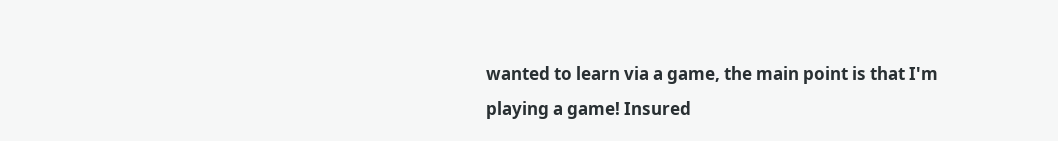wanted to learn via a game, the main point is that I'm playing a game! Insured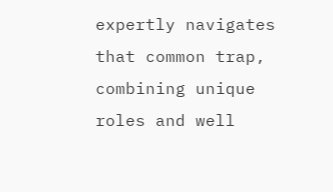expertly navigates that common trap, combining unique roles and well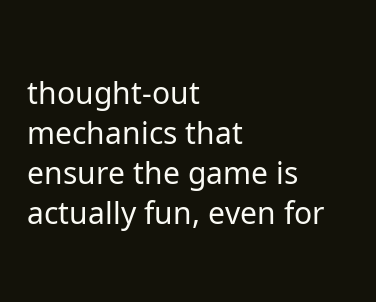thought-out mechanics that ensure the game is actually fun, even for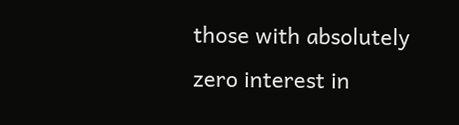those with absolutely zero interest in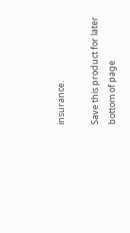insurance.

Save this product for later
bottom of page